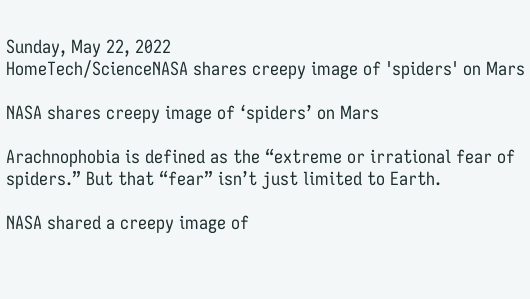Sunday, May 22, 2022
HomeTech/ScienceNASA shares creepy image of 'spiders' on Mars

NASA shares creepy image of ‘spiders’ on Mars

Arachnophobia is defined as the “extreme or irrational fear of spiders.” But that “fear” isn’t just limited to Earth.

NASA shared a creepy image of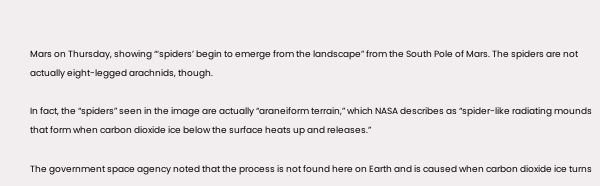Mars on Thursday, showing “‘spiders’ begin to emerge from the landscape” from the South Pole of Mars. The spiders are not actually eight-legged arachnids, though.

In fact, the “spiders” seen in the image are actually “araneiform terrain,” which NASA describes as “spider-like radiating mounds that form when carbon dioxide ice below the surface heats up and releases.”

The government space agency noted that the process is not found here on Earth and is caused when carbon dioxide ice turns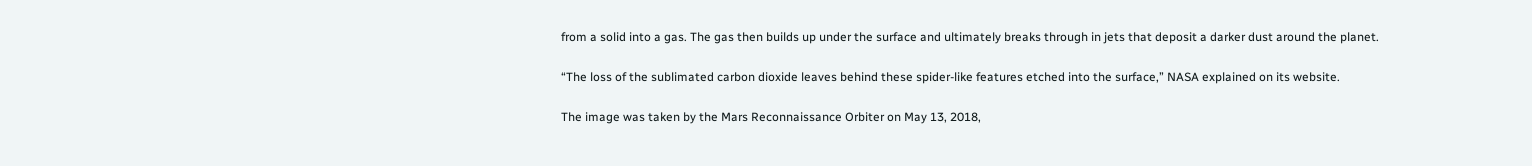from a solid into a gas. The gas then builds up under the surface and ultimately breaks through in jets that deposit a darker dust around the planet.

“The loss of the sublimated carbon dioxide leaves behind these spider-like features etched into the surface,” NASA explained on its website.

The image was taken by the Mars Reconnaissance Orbiter on May 13, 2018,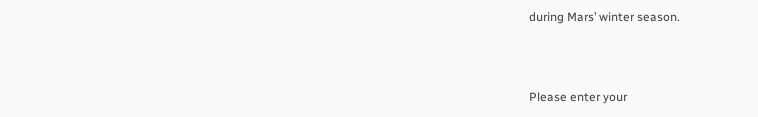during Mars’ winter season.



Please enter your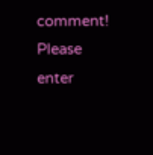comment!
Please enter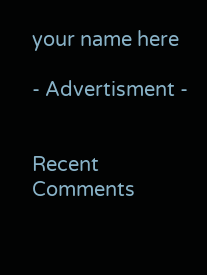your name here

- Advertisment -


Recent Comments